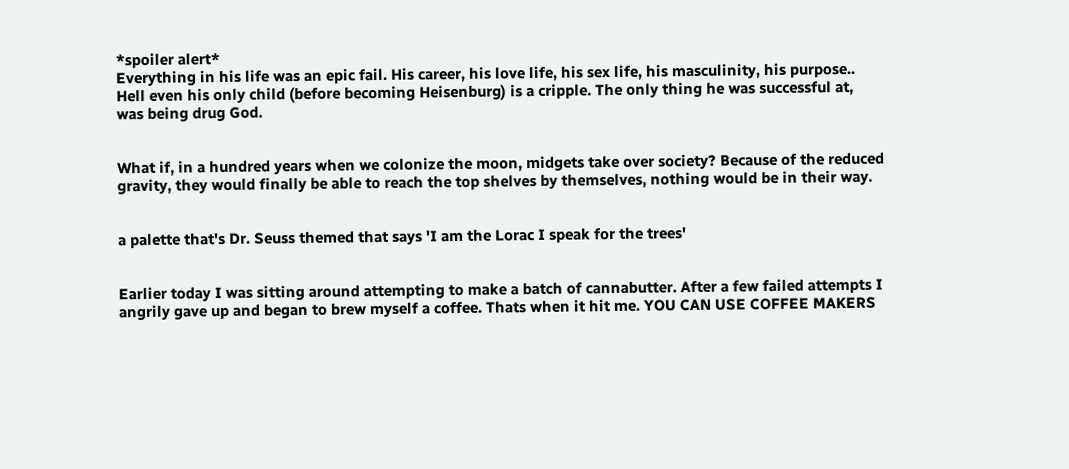*spoiler alert*
Everything in his life was an epic fail. His career, his love life, his sex life, his masculinity, his purpose.. Hell even his only child (before becoming Heisenburg) is a cripple. The only thing he was successful at, was being drug God.


What if, in a hundred years when we colonize the moon, midgets take over society? Because of the reduced gravity, they would finally be able to reach the top shelves by themselves, nothing would be in their way.


a palette that's Dr. Seuss themed that says 'I am the Lorac I speak for the trees'


Earlier today I was sitting around attempting to make a batch of cannabutter. After a few failed attempts I angrily gave up and began to brew myself a coffee. Thats when it hit me. YOU CAN USE COFFEE MAKERS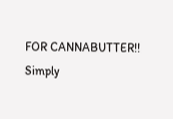FOR CANNABUTTER!! Simply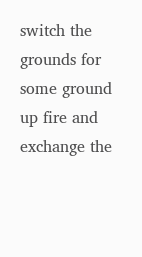switch the grounds for some ground up fire and exchange the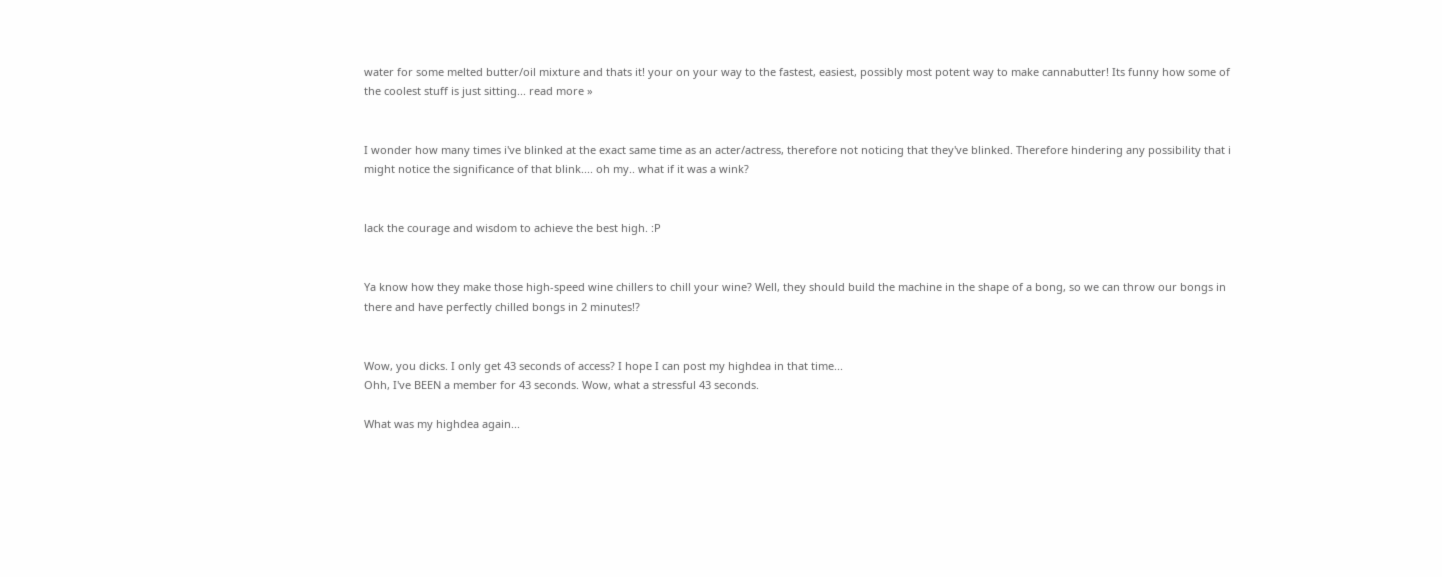water for some melted butter/oil mixture and thats it! your on your way to the fastest, easiest, possibly most potent way to make cannabutter! Its funny how some of the coolest stuff is just sitting... read more »


I wonder how many times i've blinked at the exact same time as an acter/actress, therefore not noticing that they've blinked. Therefore hindering any possibility that i might notice the significance of that blink.... oh my.. what if it was a wink?


lack the courage and wisdom to achieve the best high. :P


Ya know how they make those high-speed wine chillers to chill your wine? Well, they should build the machine in the shape of a bong, so we can throw our bongs in there and have perfectly chilled bongs in 2 minutes!?


Wow, you dicks. I only get 43 seconds of access? I hope I can post my highdea in that time...
Ohh, I've BEEN a member for 43 seconds. Wow, what a stressful 43 seconds.

What was my highdea again...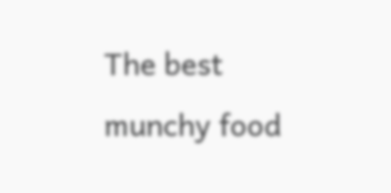The best munchy food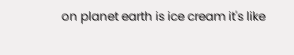on planet earth is ice cream it's like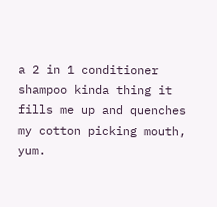a 2 in 1 conditioner shampoo kinda thing it fills me up and quenches my cotton picking mouth, yum.